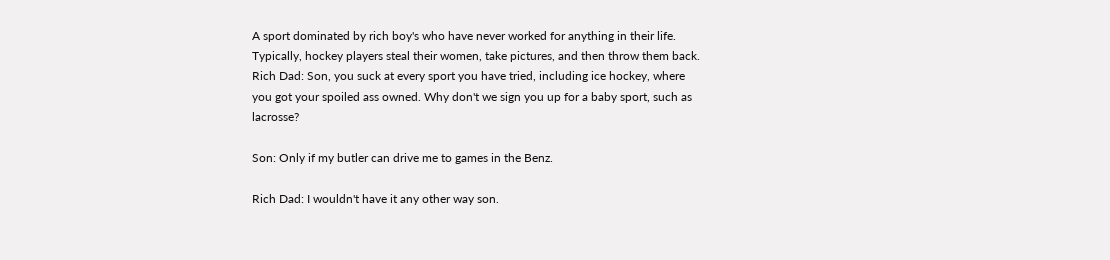A sport dominated by rich boy's who have never worked for anything in their life. Typically, hockey players steal their women, take pictures, and then throw them back.
Rich Dad: Son, you suck at every sport you have tried, including ice hockey, where you got your spoiled ass owned. Why don't we sign you up for a baby sport, such as lacrosse?

Son: Only if my butler can drive me to games in the Benz.

Rich Dad: I wouldn't have it any other way son.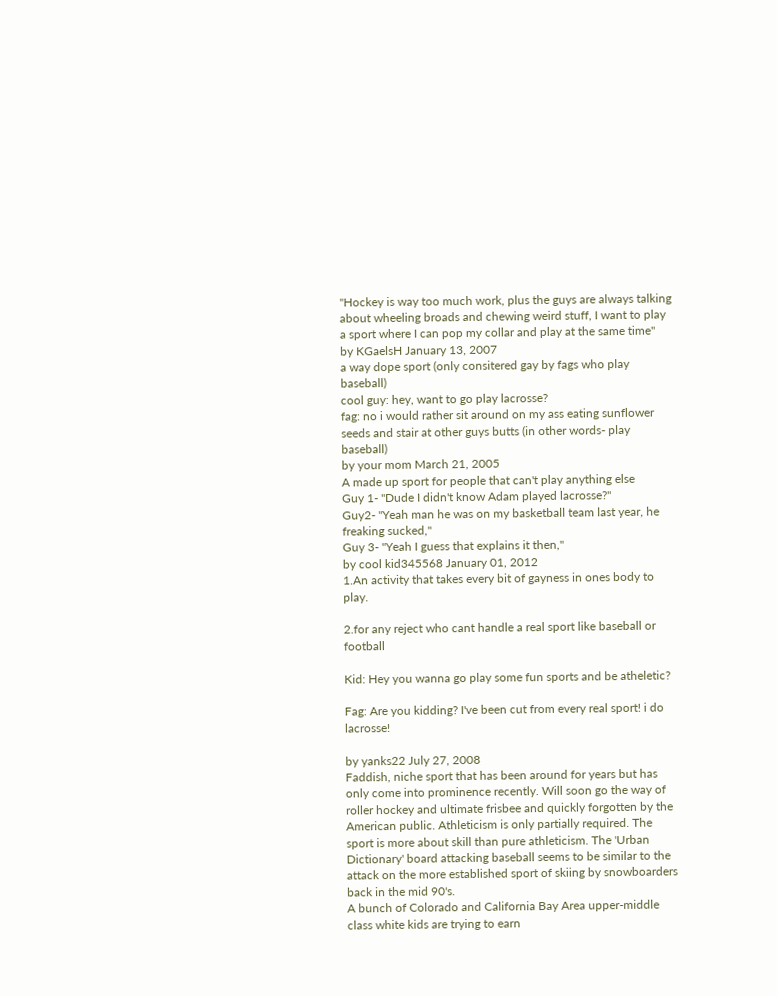"Hockey is way too much work, plus the guys are always talking about wheeling broads and chewing weird stuff, I want to play a sport where I can pop my collar and play at the same time"
by KGaelsH January 13, 2007
a way dope sport (only consitered gay by fags who play baseball)
cool guy: hey, want to go play lacrosse?
fag: no i would rather sit around on my ass eating sunflower seeds and stair at other guys butts (in other words- play baseball)
by your mom March 21, 2005
A made up sport for people that can't play anything else
Guy 1- "Dude I didn't know Adam played lacrosse?"
Guy2- "Yeah man he was on my basketball team last year, he freaking sucked,"
Guy 3- "Yeah I guess that explains it then,"
by cool kid345568 January 01, 2012
1.An activity that takes every bit of gayness in ones body to play.

2.for any reject who cant handle a real sport like baseball or football

Kid: Hey you wanna go play some fun sports and be atheletic?

Fag: Are you kidding? I've been cut from every real sport! i do lacrosse!

by yanks22 July 27, 2008
Faddish, niche sport that has been around for years but has only come into prominence recently. Will soon go the way of roller hockey and ultimate frisbee and quickly forgotten by the American public. Athleticism is only partially required. The sport is more about skill than pure athleticism. The 'Urban Dictionary' board attacking baseball seems to be similar to the attack on the more established sport of skiing by snowboarders back in the mid 90's.
A bunch of Colorado and California Bay Area upper-middle class white kids are trying to earn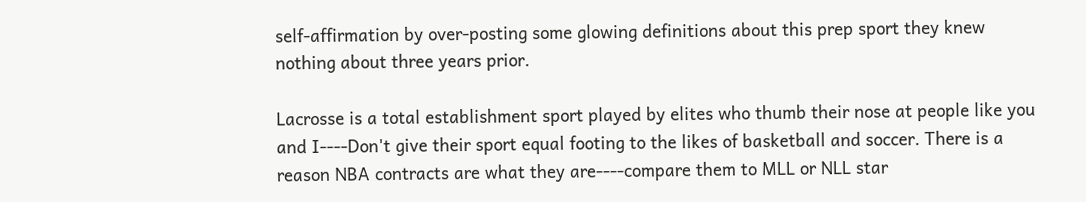self-affirmation by over-posting some glowing definitions about this prep sport they knew nothing about three years prior.

Lacrosse is a total establishment sport played by elites who thumb their nose at people like you and I----Don't give their sport equal footing to the likes of basketball and soccer. There is a reason NBA contracts are what they are----compare them to MLL or NLL star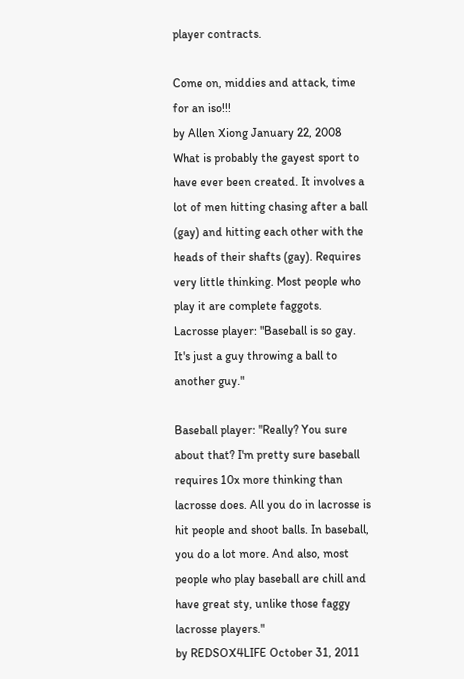player contracts.

Come on, middies and attack, time for an iso!!!
by Allen Xiong January 22, 2008
What is probably the gayest sport to have ever been created. It involves a lot of men hitting chasing after a ball (gay) and hitting each other with the heads of their shafts (gay). Requires very little thinking. Most people who play it are complete faggots.
Lacrosse player: "Baseball is so gay. It's just a guy throwing a ball to another guy."

Baseball player: "Really? You sure about that? I'm pretty sure baseball requires 10x more thinking than lacrosse does. All you do in lacrosse is hit people and shoot balls. In baseball, you do a lot more. And also, most people who play baseball are chill and have great sty, unlike those faggy lacrosse players."
by REDSOX4LIFE October 31, 2011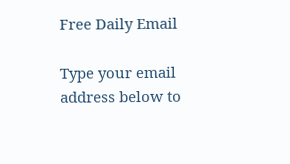Free Daily Email

Type your email address below to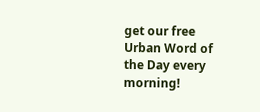get our free Urban Word of the Day every morning!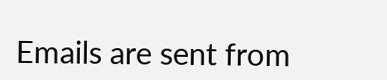Emails are sent from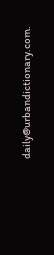daily@urbandictionary.com.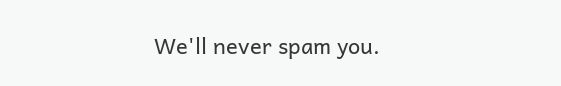We'll never spam you.